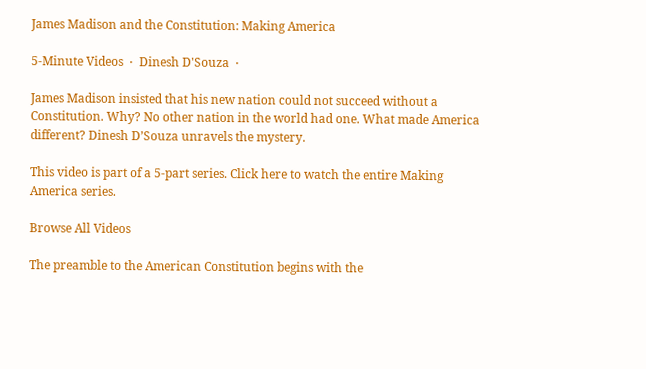James Madison and the Constitution: Making America

5-Minute Videos  ⋅  Dinesh D'Souza  ⋅

James Madison insisted that his new nation could not succeed without a Constitution. Why? No other nation in the world had one. What made America different? Dinesh D’Souza unravels the mystery.

This video is part of a 5-part series. Click here to watch the entire Making America series.

Browse All Videos

The preamble to the American Constitution begins with the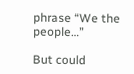phrase “We the people…”

But could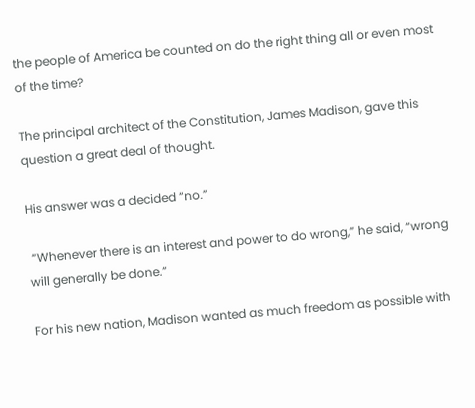the people of America be counted on do the right thing all or even most of the time?

The principal architect of the Constitution, James Madison, gave this question a great deal of thought.

His answer was a decided “no.”

 “Whenever there is an interest and power to do wrong,” he said, “wrong will generally be done.”

For his new nation, Madison wanted as much freedom as possible with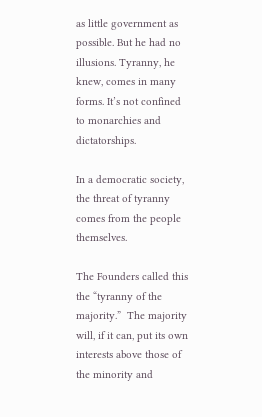as little government as possible. But he had no illusions. Tyranny, he knew, comes in many forms. It’s not confined to monarchies and dictatorships.

In a democratic society, the threat of tyranny comes from the people themselves.

The Founders called this the “tyranny of the majority.”  The majority will, if it can, put its own interests above those of the minority and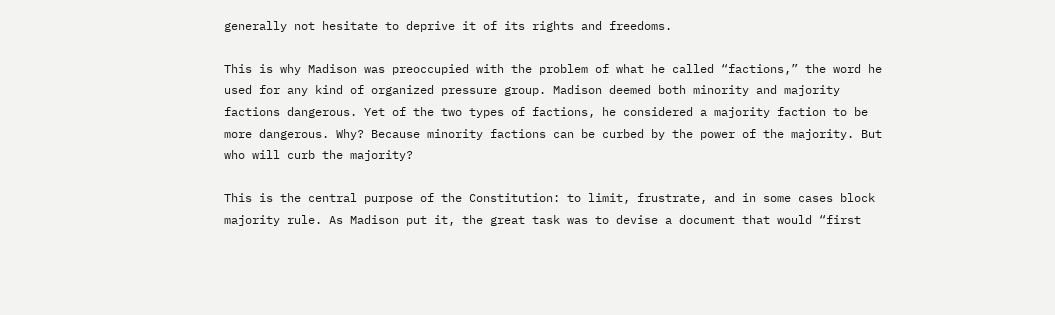generally not hesitate to deprive it of its rights and freedoms.

This is why Madison was preoccupied with the problem of what he called “factions,” the word he used for any kind of organized pressure group. Madison deemed both minority and majority factions dangerous. Yet of the two types of factions, he considered a majority faction to be more dangerous. Why? Because minority factions can be curbed by the power of the majority. But who will curb the majority?

This is the central purpose of the Constitution: to limit, frustrate, and in some cases block majority rule. As Madison put it, the great task was to devise a document that would “first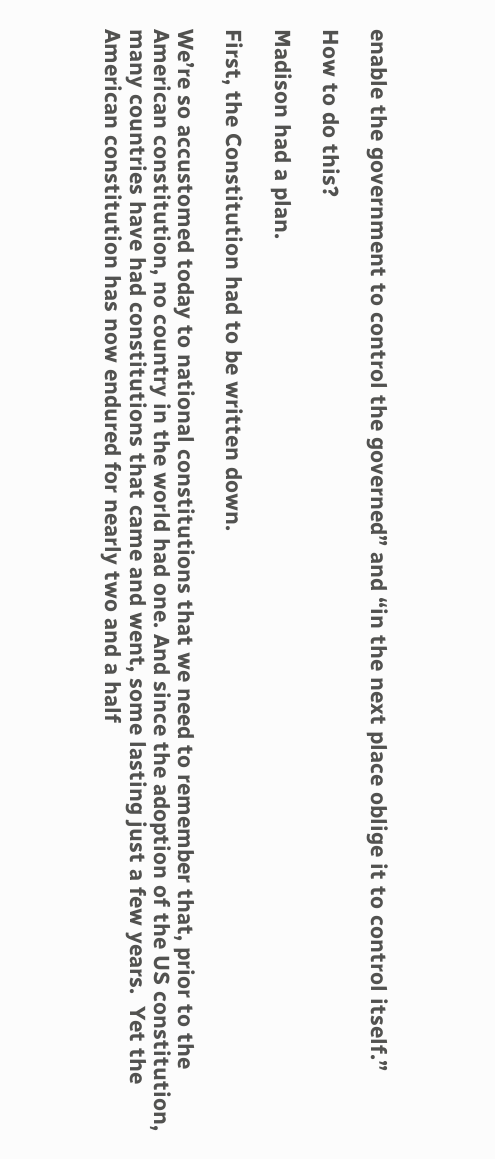enable the government to control the governed” and “in the next place oblige it to control itself.”

How to do this?

Madison had a plan.

First, the Constitution had to be written down.

We’re so accustomed today to national constitutions that we need to remember that, prior to the American constitution, no country in the world had one. And since the adoption of the US constitution, many countries have had constitutions that came and went, some lasting just a few years.  Yet the American constitution has now endured for nearly two and a half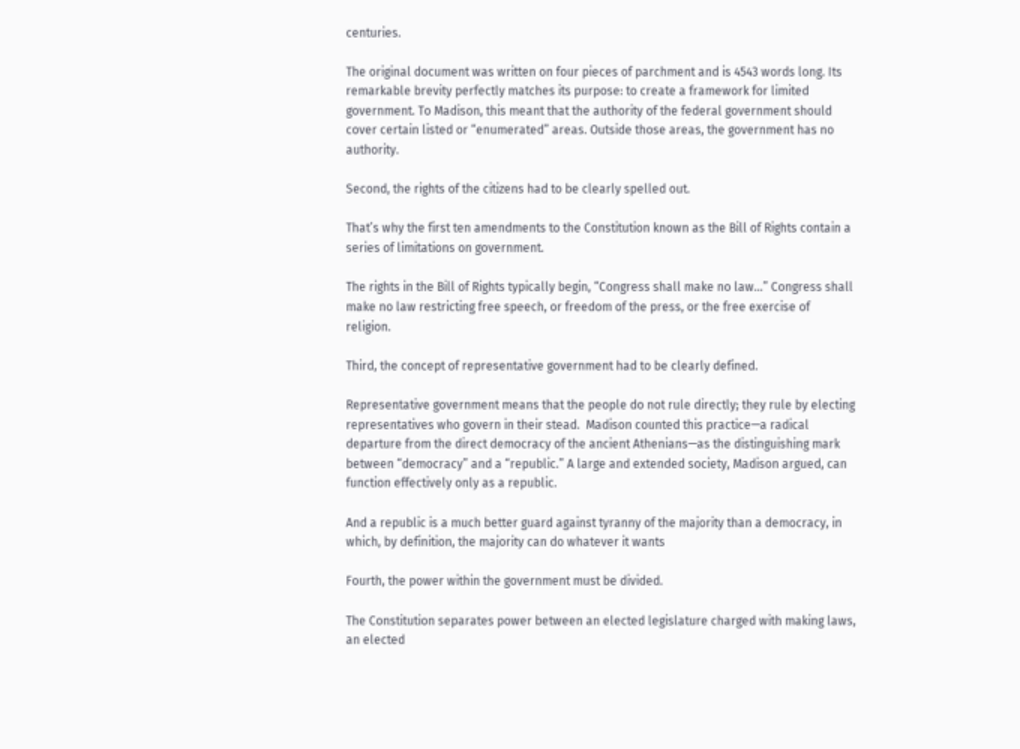centuries.

The original document was written on four pieces of parchment and is 4543 words long. Its remarkable brevity perfectly matches its purpose: to create a framework for limited government. To Madison, this meant that the authority of the federal government should cover certain listed or “enumerated” areas. Outside those areas, the government has no authority.

Second, the rights of the citizens had to be clearly spelled out.

That’s why the first ten amendments to the Constitution known as the Bill of Rights contain a series of limitations on government.

The rights in the Bill of Rights typically begin, “Congress shall make no law…” Congress shall make no law restricting free speech, or freedom of the press, or the free exercise of religion.

Third, the concept of representative government had to be clearly defined.

Representative government means that the people do not rule directly; they rule by electing representatives who govern in their stead.  Madison counted this practice—a radical departure from the direct democracy of the ancient Athenians—as the distinguishing mark between “democracy” and a “republic.” A large and extended society, Madison argued, can function effectively only as a republic.

And a republic is a much better guard against tyranny of the majority than a democracy, in which, by definition, the majority can do whatever it wants

Fourth, the power within the government must be divided.

The Constitution separates power between an elected legislature charged with making laws, an elected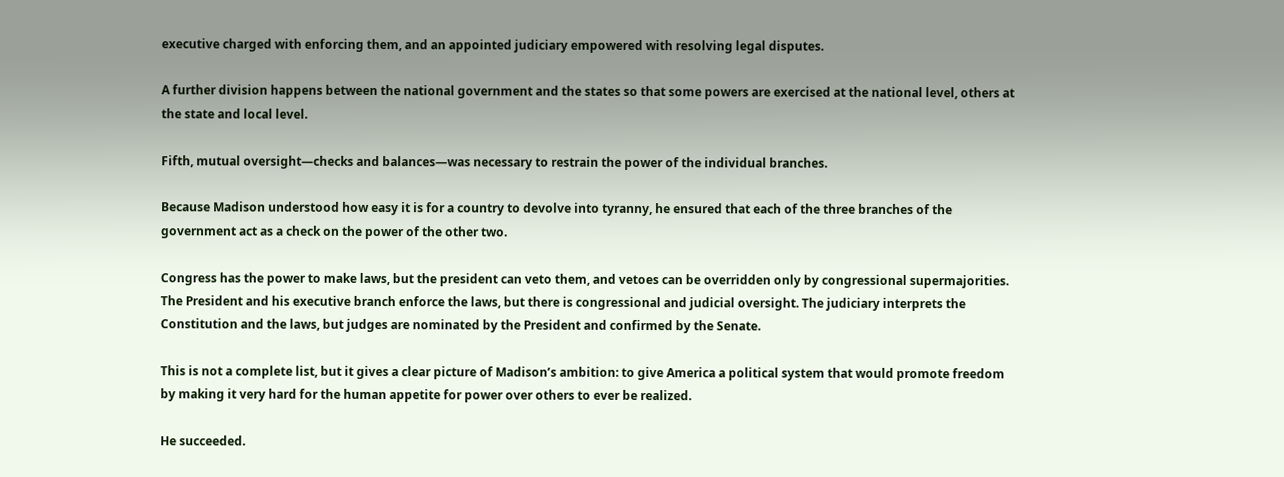executive charged with enforcing them, and an appointed judiciary empowered with resolving legal disputes.

A further division happens between the national government and the states so that some powers are exercised at the national level, others at the state and local level.

Fifth, mutual oversight—checks and balances—was necessary to restrain the power of the individual branches.

Because Madison understood how easy it is for a country to devolve into tyranny, he ensured that each of the three branches of the government act as a check on the power of the other two.

Congress has the power to make laws, but the president can veto them, and vetoes can be overridden only by congressional supermajorities.  The President and his executive branch enforce the laws, but there is congressional and judicial oversight. The judiciary interprets the Constitution and the laws, but judges are nominated by the President and confirmed by the Senate.

This is not a complete list, but it gives a clear picture of Madison’s ambition: to give America a political system that would promote freedom by making it very hard for the human appetite for power over others to ever be realized.

He succeeded.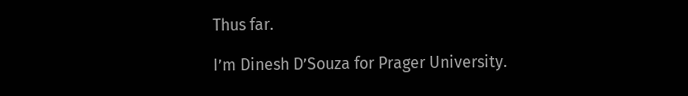Thus far.

I’m Dinesh D’Souza for Prager University.